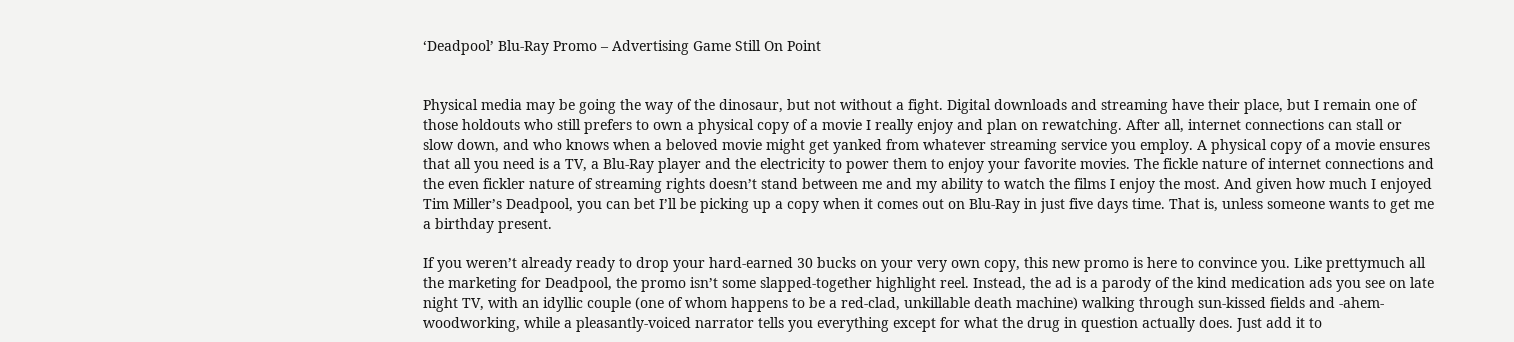‘Deadpool’ Blu-Ray Promo – Advertising Game Still On Point


Physical media may be going the way of the dinosaur, but not without a fight. Digital downloads and streaming have their place, but I remain one of those holdouts who still prefers to own a physical copy of a movie I really enjoy and plan on rewatching. After all, internet connections can stall or slow down, and who knows when a beloved movie might get yanked from whatever streaming service you employ. A physical copy of a movie ensures that all you need is a TV, a Blu-Ray player and the electricity to power them to enjoy your favorite movies. The fickle nature of internet connections and the even fickler nature of streaming rights doesn’t stand between me and my ability to watch the films I enjoy the most. And given how much I enjoyed Tim Miller’s Deadpool, you can bet I’ll be picking up a copy when it comes out on Blu-Ray in just five days time. That is, unless someone wants to get me a birthday present.

If you weren’t already ready to drop your hard-earned 30 bucks on your very own copy, this new promo is here to convince you. Like prettymuch all the marketing for Deadpool, the promo isn’t some slapped-together highlight reel. Instead, the ad is a parody of the kind medication ads you see on late night TV, with an idyllic couple (one of whom happens to be a red-clad, unkillable death machine) walking through sun-kissed fields and -ahem- woodworking, while a pleasantly-voiced narrator tells you everything except for what the drug in question actually does. Just add it to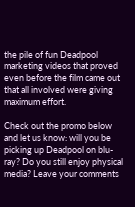the pile of fun Deadpool marketing videos that proved even before the film came out that all involved were giving maximum effort.

Check out the promo below and let us know: will you be picking up Deadpool on blu-ray? Do you still enjoy physical media? Leave your comments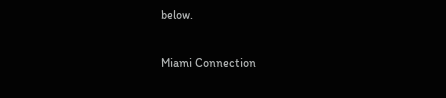below.

Miami Connection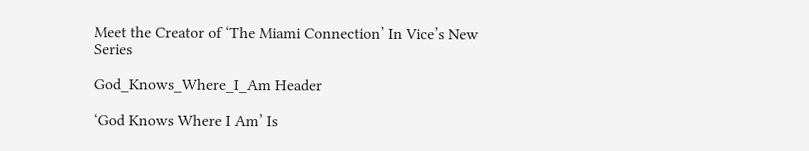Meet the Creator of ‘The Miami Connection’ In Vice’s New Series

God_Knows_Where_I_Am Header

‘God Knows Where I Am’ Is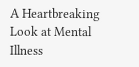A Heartbreaking Look at Mental Illness